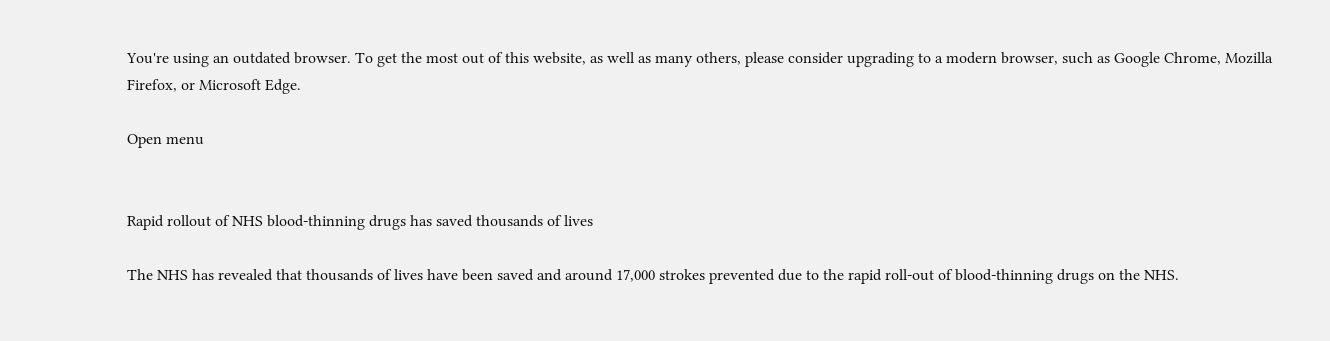You're using an outdated browser. To get the most out of this website, as well as many others, please consider upgrading to a modern browser, such as Google Chrome, Mozilla Firefox, or Microsoft Edge.

Open menu


Rapid rollout of NHS blood-thinning drugs has saved thousands of lives

The NHS has revealed that thousands of lives have been saved and around 17,000 strokes prevented due to the rapid roll-out of blood-thinning drugs on the NHS.